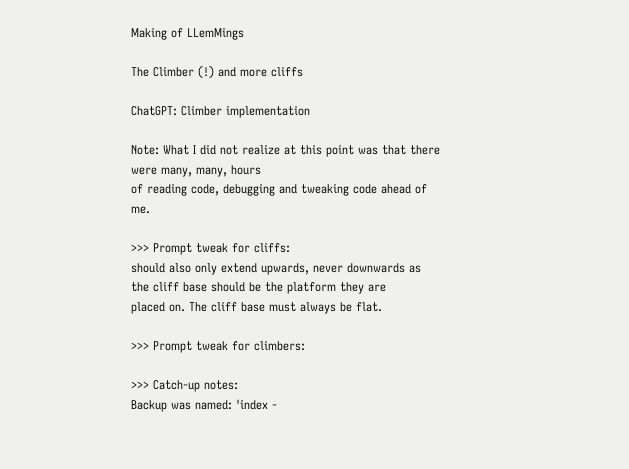Making of LLemMings

The Climber (!) and more cliffs

ChatGPT: Climber implementation

Note: What I did not realize at this point was that there were many, many, hours
of reading code, debugging and tweaking code ahead of me.

>>> Prompt tweak for cliffs:
should also only extend upwards, never downwards as the cliff base should be the platform they are
placed on. The cliff base must always be flat.

>>> Prompt tweak for climbers:

>>> Catch-up notes:
Backup was named: 'index -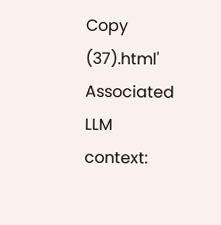Copy (37).html'
Associated LLM context: